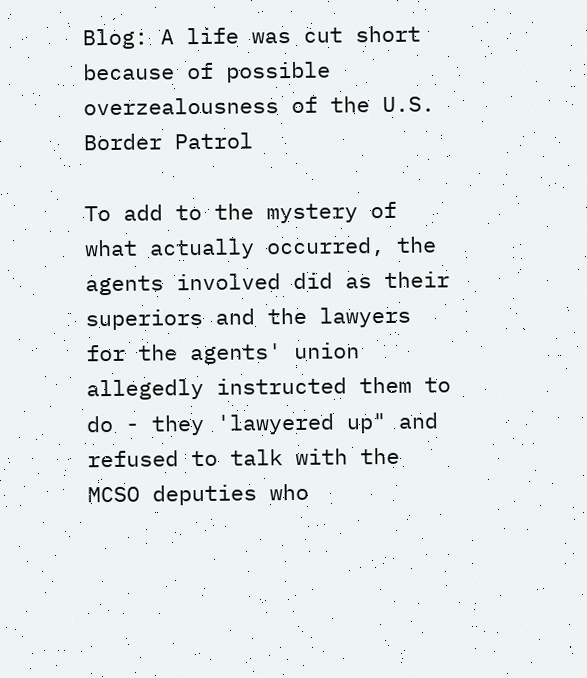Blog: A life was cut short because of possible overzealousness of the U.S. Border Patrol

To add to the mystery of what actually occurred, the agents involved did as their superiors and the lawyers for the agents' union allegedly instructed them to do - they 'lawyered up" and refused to talk with the MCSO deputies who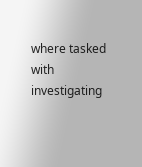where tasked with investigating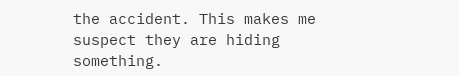the accident. This makes me suspect they are hiding something.